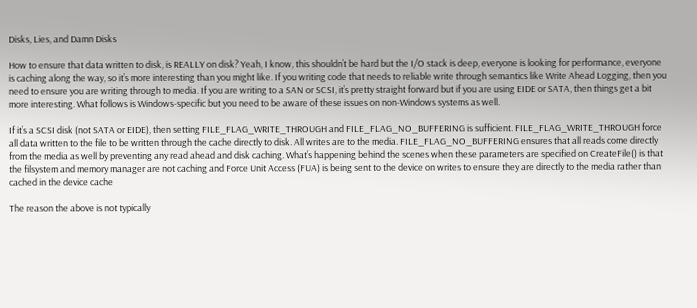Disks, Lies, and Damn Disks

How to ensure that data written to disk, is REALLY on disk? Yeah, I know, this shouldn’t be hard but the I/O stack is deep, everyone is looking for performance, everyone is caching along the way, so it’s more interesting than you might like. If you writing code that needs to reliable write through semantics like Write Ahead Logging, then you need to ensure you are writing through to media. If you are writing to a SAN or SCSI, it’s pretty straight forward but if you are using EIDE or SATA, then things get a bit more interesting. What follows is Windows-specific but you need to be aware of these issues on non-Windows systems as well.

If it’s a SCSI disk (not SATA or EIDE), then setting FILE_FLAG_WRITE_THROUGH and FILE_FLAG_NO_BUFFERING is sufficient. FILE_FLAG_WRITE_THROUGH force all data written to the file to be written through the cache directly to disk. All writes are to the media. FILE_FLAG_NO_BUFFERING ensures that all reads come directly from the media as well by preventing any read ahead and disk caching. What’s happening behind the scenes when these parameters are specified on CreateFile() is that the filsystem and memory manager are not caching and Force Unit Access (FUA) is being sent to the device on writes to ensure they are directly to the media rather than cached in the device cache

The reason the above is not typically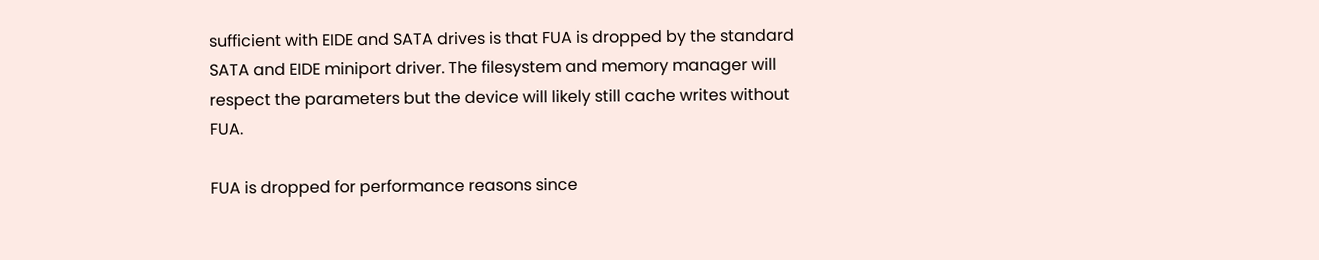sufficient with EIDE and SATA drives is that FUA is dropped by the standard SATA and EIDE miniport driver. The filesystem and memory manager will respect the parameters but the device will likely still cache writes without FUA.

FUA is dropped for performance reasons since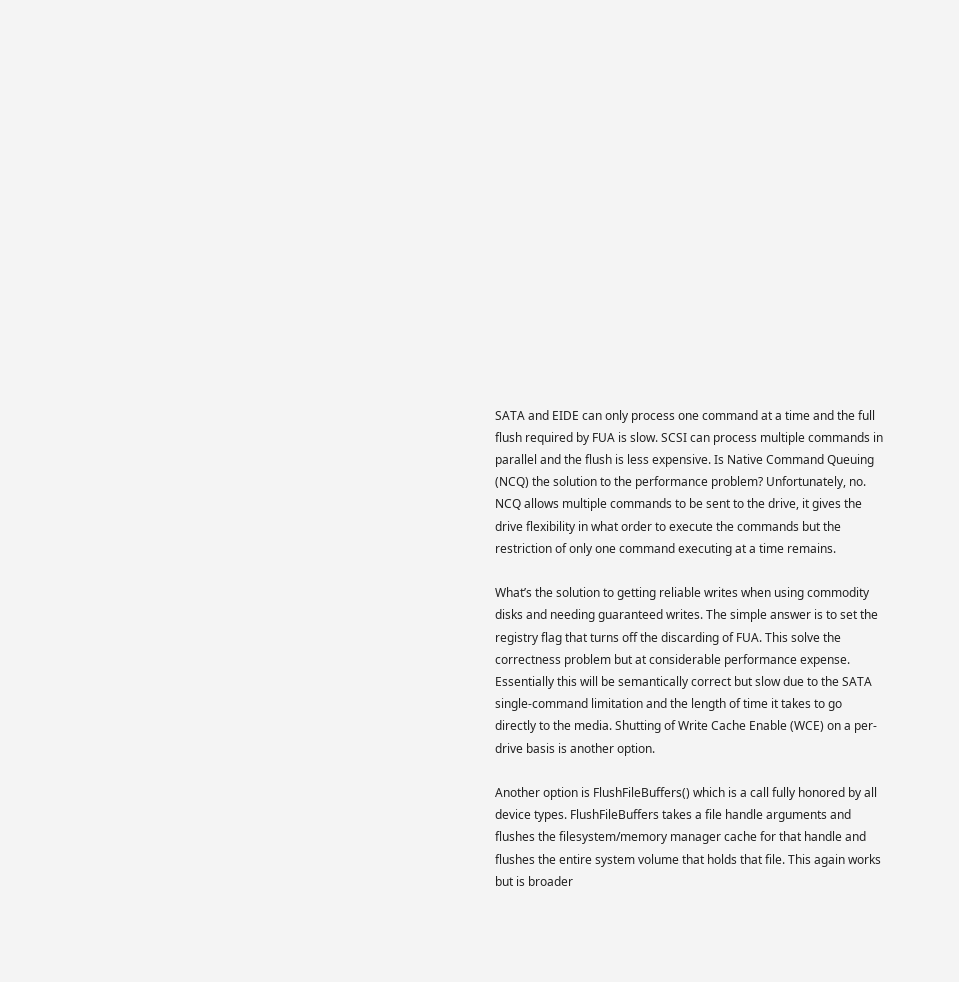SATA and EIDE can only process one command at a time and the full flush required by FUA is slow. SCSI can process multiple commands in parallel and the flush is less expensive. Is Native Command Queuing (NCQ) the solution to the performance problem? Unfortunately, no. NCQ allows multiple commands to be sent to the drive, it gives the drive flexibility in what order to execute the commands but the restriction of only one command executing at a time remains.

What’s the solution to getting reliable writes when using commodity disks and needing guaranteed writes. The simple answer is to set the registry flag that turns off the discarding of FUA. This solve the correctness problem but at considerable performance expense. Essentially this will be semantically correct but slow due to the SATA single-command limitation and the length of time it takes to go directly to the media. Shutting of Write Cache Enable (WCE) on a per-drive basis is another option.

Another option is FlushFileBuffers() which is a call fully honored by all device types. FlushFileBuffers takes a file handle arguments and flushes the filesystem/memory manager cache for that handle and flushes the entire system volume that holds that file. This again works but is broader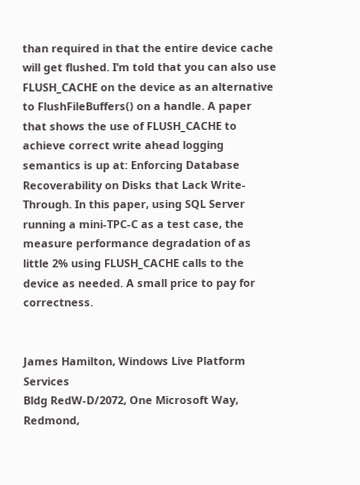than required in that the entire device cache will get flushed. I’m told that you can also use FLUSH_CACHE on the device as an alternative to FlushFileBuffers() on a handle. A paper that shows the use of FLUSH_CACHE to achieve correct write ahead logging semantics is up at: Enforcing Database Recoverability on Disks that Lack Write-Through. In this paper, using SQL Server running a mini-TPC-C as a test case, the measure performance degradation of as little 2% using FLUSH_CACHE calls to the device as needed. A small price to pay for correctness.


James Hamilton, Windows Live Platform Services
Bldg RedW-D/2072, One Microsoft Way, Redmond,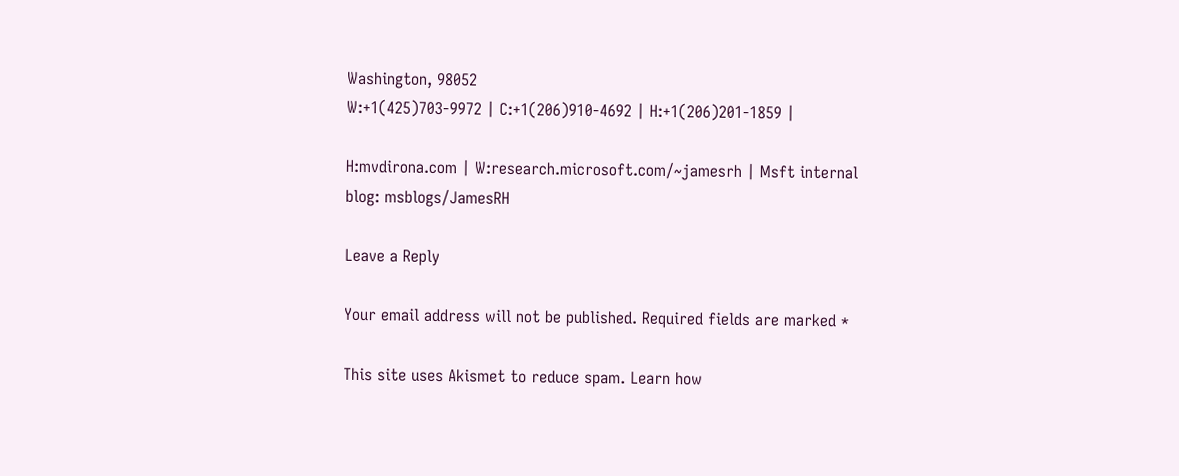Washington, 98052
W:+1(425)703-9972 | C:+1(206)910-4692 | H:+1(206)201-1859 |

H:mvdirona.com | W:research.microsoft.com/~jamesrh | Msft internal blog: msblogs/JamesRH

Leave a Reply

Your email address will not be published. Required fields are marked *

This site uses Akismet to reduce spam. Learn how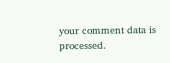your comment data is processed.